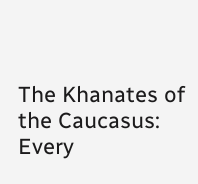The Khanates of the Caucasus: Every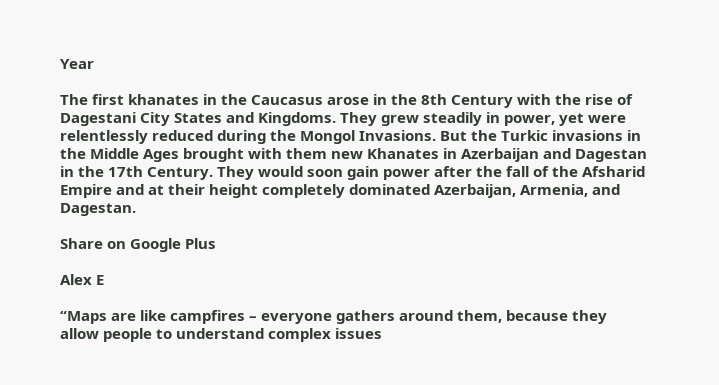Year

The first khanates in the Caucasus arose in the 8th Century with the rise of Dagestani City States and Kingdoms. They grew steadily in power, yet were relentlessly reduced during the Mongol Invasions. But the Turkic invasions in the Middle Ages brought with them new Khanates in Azerbaijan and Dagestan in the 17th Century. They would soon gain power after the fall of the Afsharid Empire and at their height completely dominated Azerbaijan, Armenia, and Dagestan.

Share on Google Plus

Alex E

“Maps are like campfires – everyone gathers around them, because they allow people to understand complex issues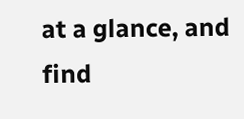at a glance, and find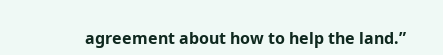agreement about how to help the land.”